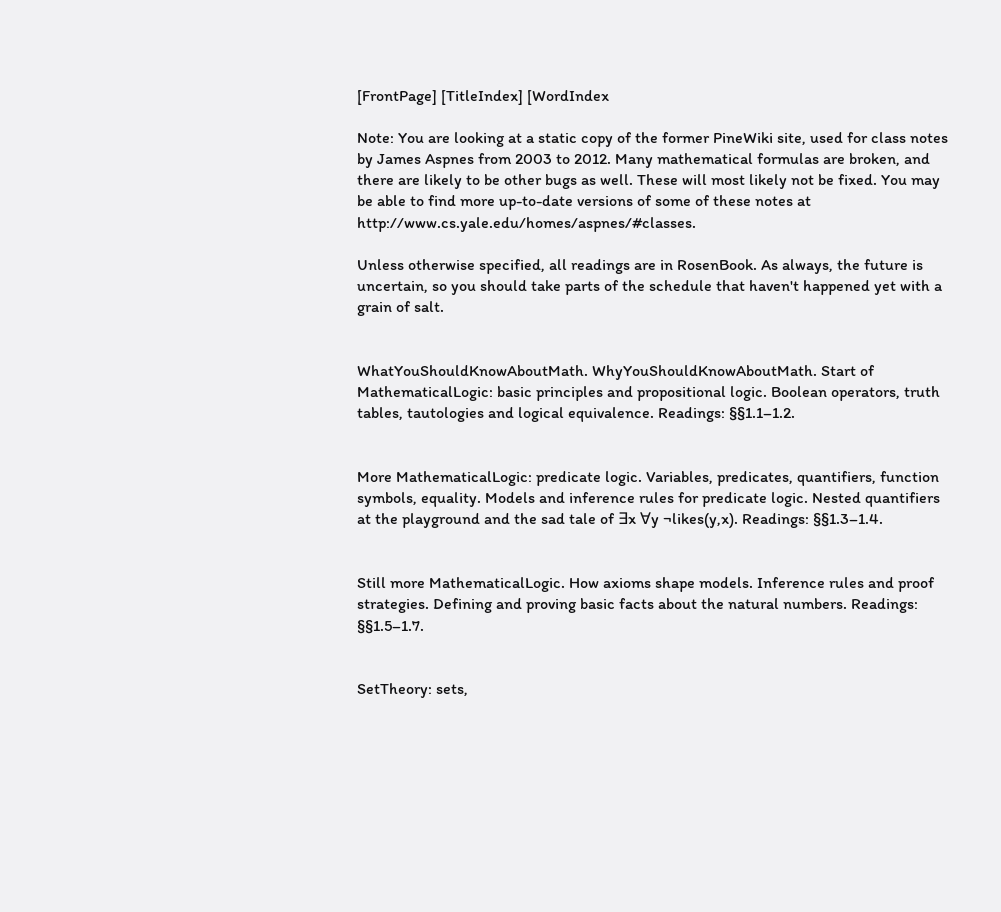[FrontPage] [TitleIndex] [WordIndex

Note: You are looking at a static copy of the former PineWiki site, used for class notes by James Aspnes from 2003 to 2012. Many mathematical formulas are broken, and there are likely to be other bugs as well. These will most likely not be fixed. You may be able to find more up-to-date versions of some of these notes at http://www.cs.yale.edu/homes/aspnes/#classes.

Unless otherwise specified, all readings are in RosenBook. As always, the future is uncertain, so you should take parts of the schedule that haven't happened yet with a grain of salt.


WhatYouShouldKnowAboutMath. WhyYouShouldKnowAboutMath. Start of MathematicalLogic: basic principles and propositional logic. Boolean operators, truth tables, tautologies and logical equivalence. Readings: §§1.1–1.2.


More MathematicalLogic: predicate logic. Variables, predicates, quantifiers, function symbols, equality. Models and inference rules for predicate logic. Nested quantifiers at the playground and the sad tale of ∃x ∀y ¬likes(y,x). Readings: §§1.3–1.4.


Still more MathematicalLogic. How axioms shape models. Inference rules and proof strategies. Defining and proving basic facts about the natural numbers. Readings: §§1.5–1.7.


SetTheory: sets,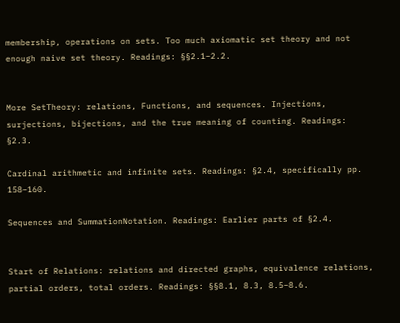membership, operations on sets. Too much axiomatic set theory and not enough naive set theory. Readings: §§2.1–2.2.


More SetTheory: relations, Functions, and sequences. Injections, surjections, bijections, and the true meaning of counting. Readings: §2.3.

Cardinal arithmetic and infinite sets. Readings: §2.4, specifically pp. 158–160.

Sequences and SummationNotation. Readings: Earlier parts of §2.4.


Start of Relations: relations and directed graphs, equivalence relations, partial orders, total orders. Readings: §§8.1, 8.3, 8.5–8.6.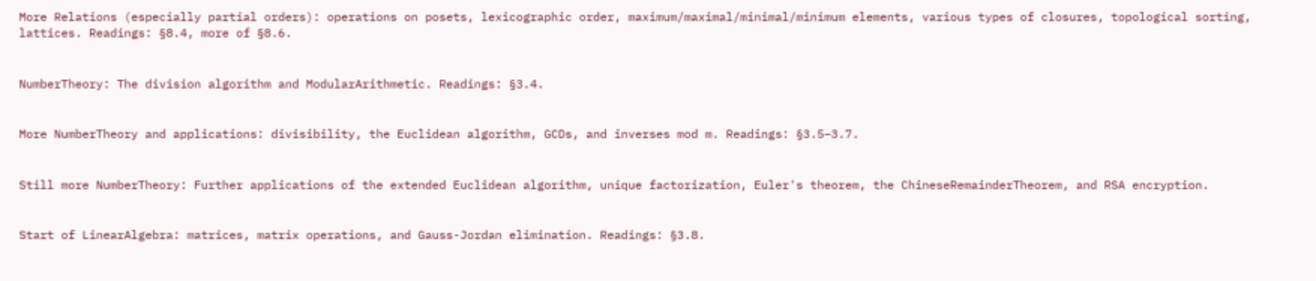More Relations (especially partial orders): operations on posets, lexicographic order, maximum/maximal/minimal/minimum elements, various types of closures, topological sorting, lattices. Readings: §8.4, more of §8.6.


NumberTheory: The division algorithm and ModularArithmetic. Readings: §3.4.


More NumberTheory and applications: divisibility, the Euclidean algorithm, GCDs, and inverses mod m. Readings: §3.5–3.7.


Still more NumberTheory: Further applications of the extended Euclidean algorithm, unique factorization, Euler's theorem, the ChineseRemainderTheorem, and RSA encryption.


Start of LinearAlgebra: matrices, matrix operations, and Gauss-Jordan elimination. Readings: §3.8.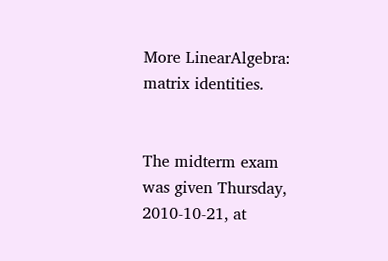More LinearAlgebra: matrix identities.


The midterm exam was given Thursday, 2010-10-21, at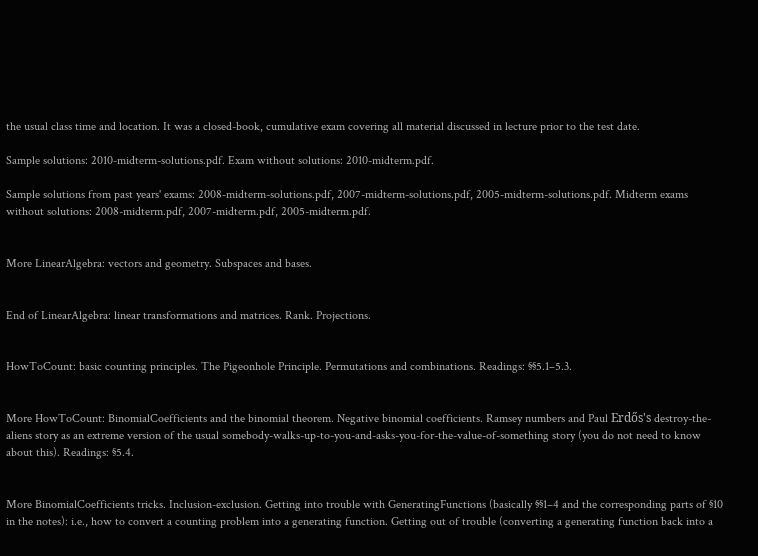the usual class time and location. It was a closed-book, cumulative exam covering all material discussed in lecture prior to the test date.

Sample solutions: 2010-midterm-solutions.pdf. Exam without solutions: 2010-midterm.pdf.

Sample solutions from past years' exams: 2008-midterm-solutions.pdf, 2007-midterm-solutions.pdf, 2005-midterm-solutions.pdf. Midterm exams without solutions: 2008-midterm.pdf, 2007-midterm.pdf, 2005-midterm.pdf.


More LinearAlgebra: vectors and geometry. Subspaces and bases.


End of LinearAlgebra: linear transformations and matrices. Rank. Projections.


HowToCount: basic counting principles. The Pigeonhole Principle. Permutations and combinations. Readings: §§5.1–5.3.


More HowToCount: BinomialCoefficients and the binomial theorem. Negative binomial coefficients. Ramsey numbers and Paul Erdős's destroy-the-aliens story as an extreme version of the usual somebody-walks-up-to-you-and-asks-you-for-the-value-of-something story (you do not need to know about this). Readings: §5.4.


More BinomialCoefficients tricks. Inclusion-exclusion. Getting into trouble with GeneratingFunctions (basically §§1–4 and the corresponding parts of §10 in the notes): i.e., how to convert a counting problem into a generating function. Getting out of trouble (converting a generating function back into a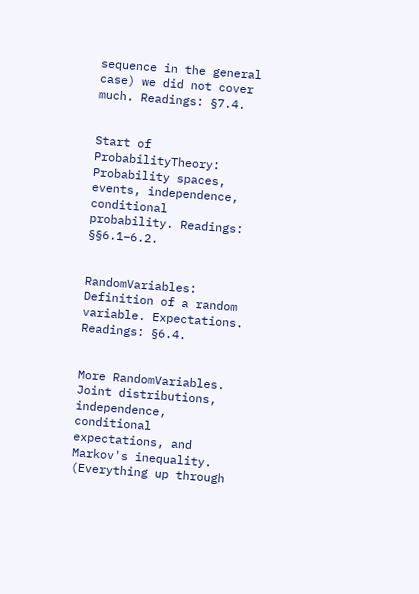sequence in the general case) we did not cover much. Readings: §7.4.


Start of ProbabilityTheory: Probability spaces, events, independence, conditional probability. Readings: §§6.1–6.2.


RandomVariables: Definition of a random variable. Expectations. Readings: §6.4.


More RandomVariables. Joint distributions, independence, conditional expectations, and Markov's inequality. (Everything up through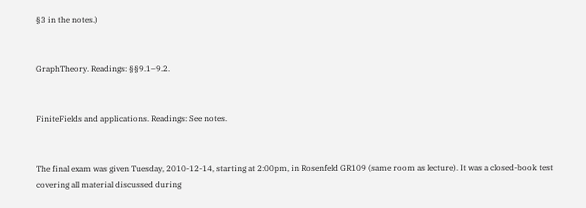§3 in the notes.)


GraphTheory. Readings: §§9.1–9.2.


FiniteFields and applications. Readings: See notes.


The final exam was given Tuesday, 2010-12-14, starting at 2:00pm, in Rosenfeld GR109 (same room as lecture). It was a closed-book test covering all material discussed during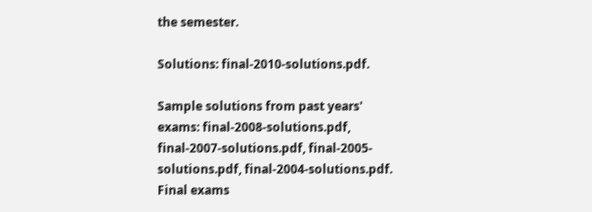the semester.

Solutions: final-2010-solutions.pdf.

Sample solutions from past years' exams: final-2008-solutions.pdf, final-2007-solutions.pdf, final-2005-solutions.pdf, final-2004-solutions.pdf. Final exams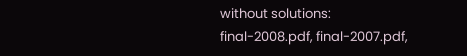without solutions: final-2008.pdf, final-2007.pdf,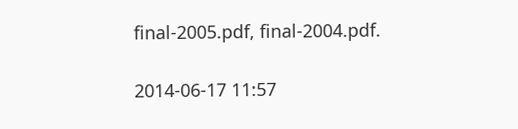final-2005.pdf, final-2004.pdf.

2014-06-17 11:57